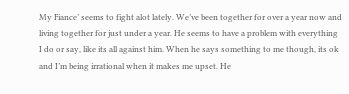My Fiance’ seems to fight alot lately. We’ve been together for over a year now and living together for just under a year. He seems to have a problem with everything I do or say, like its all against him. When he says something to me though, its ok and I’m being irrational when it makes me upset. He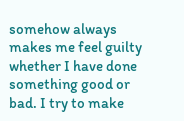somehow always makes me feel guilty whether I have done something good or bad. I try to make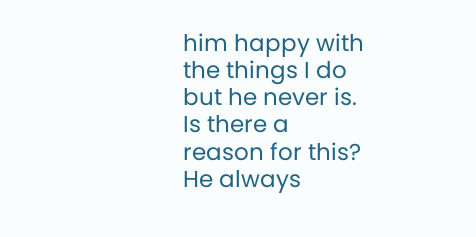him happy with the things I do but he never is. Is there a reason for this? He always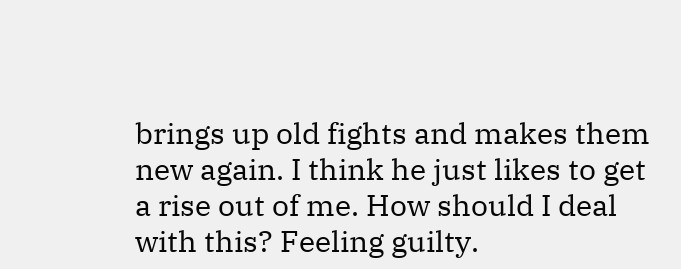brings up old fights and makes them new again. I think he just likes to get a rise out of me. How should I deal with this? Feeling guilty.